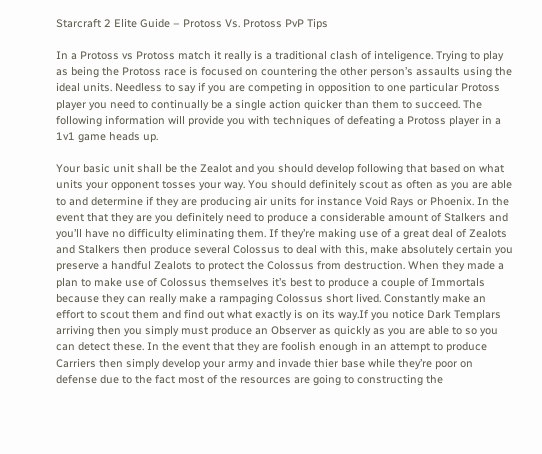Starcraft 2 Elite Guide – Protoss Vs. Protoss PvP Tips

In a Protoss vs Protoss match it really is a traditional clash of inteligence. Trying to play as being the Protoss race is focused on countering the other person’s assaults using the ideal units. Needless to say if you are competing in opposition to one particular Protoss player you need to continually be a single action quicker than them to succeed. The following information will provide you with techniques of defeating a Protoss player in a 1v1 game heads up.

Your basic unit shall be the Zealot and you should develop following that based on what units your opponent tosses your way. You should definitely scout as often as you are able to and determine if they are producing air units for instance Void Rays or Phoenix. In the event that they are you definitely need to produce a considerable amount of Stalkers and you’ll have no difficulty eliminating them. If they’re making use of a great deal of Zealots and Stalkers then produce several Colossus to deal with this, make absolutely certain you preserve a handful Zealots to protect the Colossus from destruction. When they made a plan to make use of Colossus themselves it’s best to produce a couple of Immortals because they can really make a rampaging Colossus short lived. Constantly make an effort to scout them and find out what exactly is on its way.If you notice Dark Templars arriving then you simply must produce an Observer as quickly as you are able to so you can detect these. In the event that they are foolish enough in an attempt to produce Carriers then simply develop your army and invade thier base while they’re poor on defense due to the fact most of the resources are going to constructing the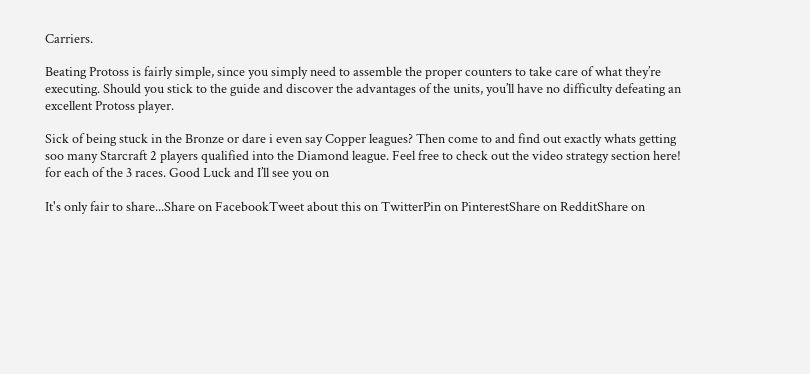Carriers.

Beating Protoss is fairly simple, since you simply need to assemble the proper counters to take care of what they’re executing. Should you stick to the guide and discover the advantages of the units, you’ll have no difficulty defeating an excellent Protoss player.

Sick of being stuck in the Bronze or dare i even say Copper leagues? Then come to and find out exactly whats getting soo many Starcraft 2 players qualified into the Diamond league. Feel free to check out the video strategy section here! for each of the 3 races. Good Luck and I’ll see you on

It's only fair to share...Share on FacebookTweet about this on TwitterPin on PinterestShare on RedditShare on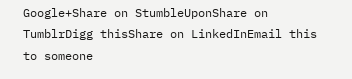Google+Share on StumbleUponShare on TumblrDigg thisShare on LinkedInEmail this to someone